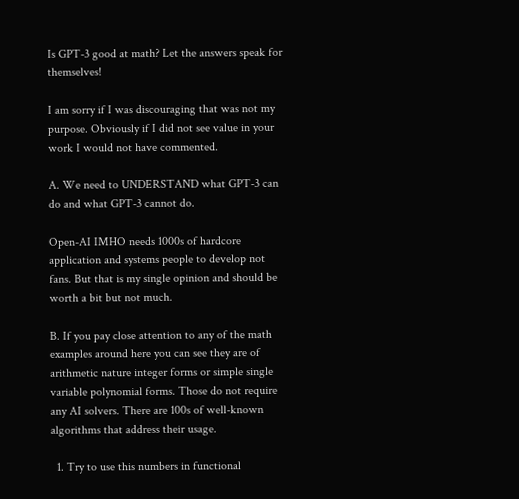Is GPT-3 good at math? Let the answers speak for themselves!

I am sorry if I was discouraging that was not my purpose. Obviously if I did not see value in your work I would not have commented.

A. We need to UNDERSTAND what GPT-3 can do and what GPT-3 cannot do.

Open-AI IMHO needs 1000s of hardcore application and systems people to develop not fans. But that is my single opinion and should be worth a bit but not much.

B. If you pay close attention to any of the math examples around here you can see they are of arithmetic nature integer forms or simple single variable polynomial forms. Those do not require any AI solvers. There are 100s of well-known algorithms that address their usage.

  1. Try to use this numbers in functional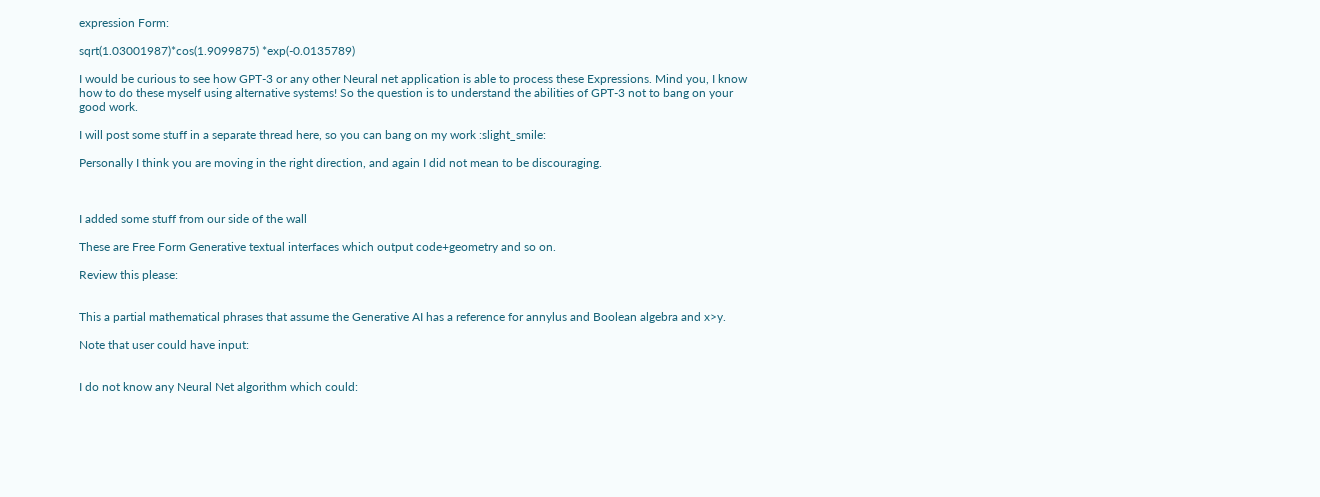expression Form:

sqrt(1.03001987)*cos(1.9099875) *exp(-0.0135789)

I would be curious to see how GPT-3 or any other Neural net application is able to process these Expressions. Mind you, I know how to do these myself using alternative systems! So the question is to understand the abilities of GPT-3 not to bang on your good work.

I will post some stuff in a separate thread here, so you can bang on my work :slight_smile:

Personally I think you are moving in the right direction, and again I did not mean to be discouraging.



I added some stuff from our side of the wall

These are Free Form Generative textual interfaces which output code+geometry and so on.

Review this please:


This a partial mathematical phrases that assume the Generative AI has a reference for annylus and Boolean algebra and x>y.

Note that user could have input:


I do not know any Neural Net algorithm which could: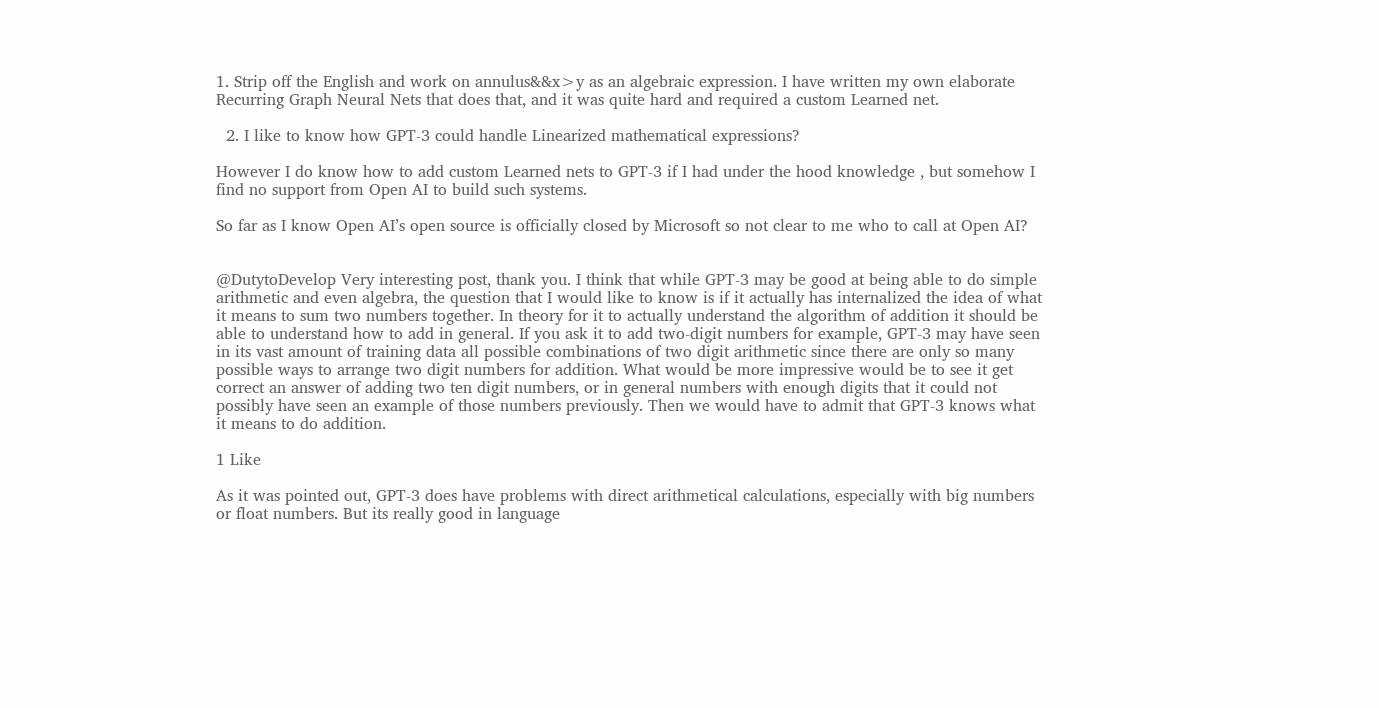1. Strip off the English and work on annulus&&x>y as an algebraic expression. I have written my own elaborate Recurring Graph Neural Nets that does that, and it was quite hard and required a custom Learned net.

  2. I like to know how GPT-3 could handle Linearized mathematical expressions?

However I do know how to add custom Learned nets to GPT-3 if I had under the hood knowledge , but somehow I find no support from Open AI to build such systems.

So far as I know Open AI’s open source is officially closed by Microsoft so not clear to me who to call at Open AI?


@DutytoDevelop Very interesting post, thank you. I think that while GPT-3 may be good at being able to do simple arithmetic and even algebra, the question that I would like to know is if it actually has internalized the idea of what it means to sum two numbers together. In theory for it to actually understand the algorithm of addition it should be able to understand how to add in general. If you ask it to add two-digit numbers for example, GPT-3 may have seen in its vast amount of training data all possible combinations of two digit arithmetic since there are only so many possible ways to arrange two digit numbers for addition. What would be more impressive would be to see it get correct an answer of adding two ten digit numbers, or in general numbers with enough digits that it could not possibly have seen an example of those numbers previously. Then we would have to admit that GPT-3 knows what it means to do addition.

1 Like

As it was pointed out, GPT-3 does have problems with direct arithmetical calculations, especially with big numbers or float numbers. But its really good in language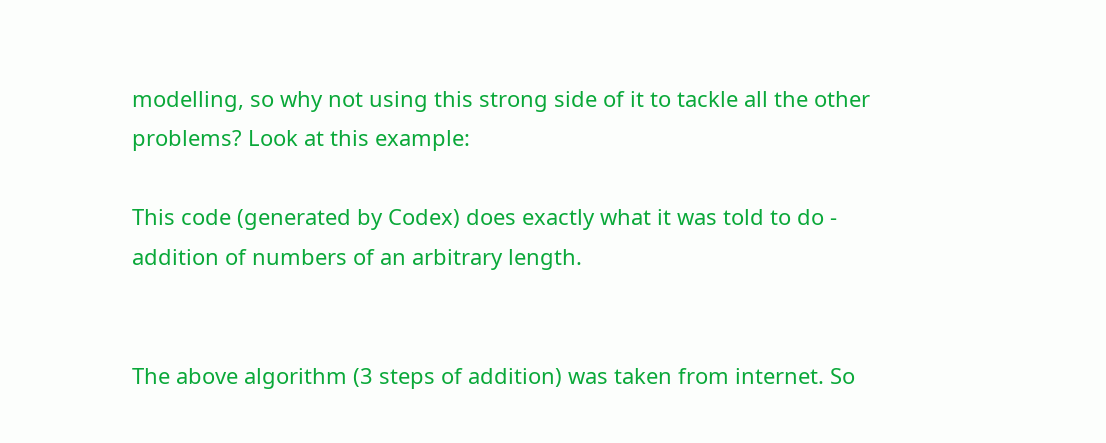modelling, so why not using this strong side of it to tackle all the other problems? Look at this example:

This code (generated by Codex) does exactly what it was told to do - addition of numbers of an arbitrary length.


The above algorithm (3 steps of addition) was taken from internet. So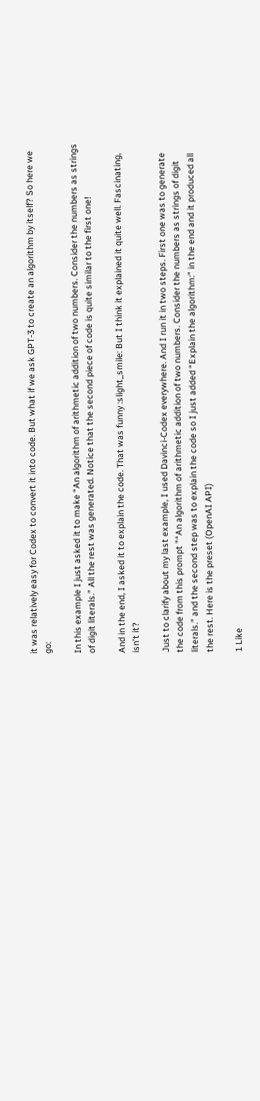it was relatively easy for Codex to convert it into code. But what if we ask GPT-3 to create an algorithm by itself? So here we go:

In this example I just asked it to make “An algorithm of arithmetic addition of two numbers. Consider the numbers as strings of digit literals.” All the rest was generated. Notice that the second piece of code is quite similar to the first one!

And in the end, I asked it to explain the code. That was funny :slight_smile: But I think it explained it quite well. Fascinating, isn’t it?

Just to clarify about my last example, I used Davinci-Codex everywhere. And I run it in two steps. First one was to generate the code from this prompt "“An algorithm of arithmetic addition of two numbers. Consider the numbers as strings of digit literals.” and the second step was to explain the code so I just added “Explain the algorithm:” in the end and it produced all the rest. Here is the preset (OpenAI API)

1 Like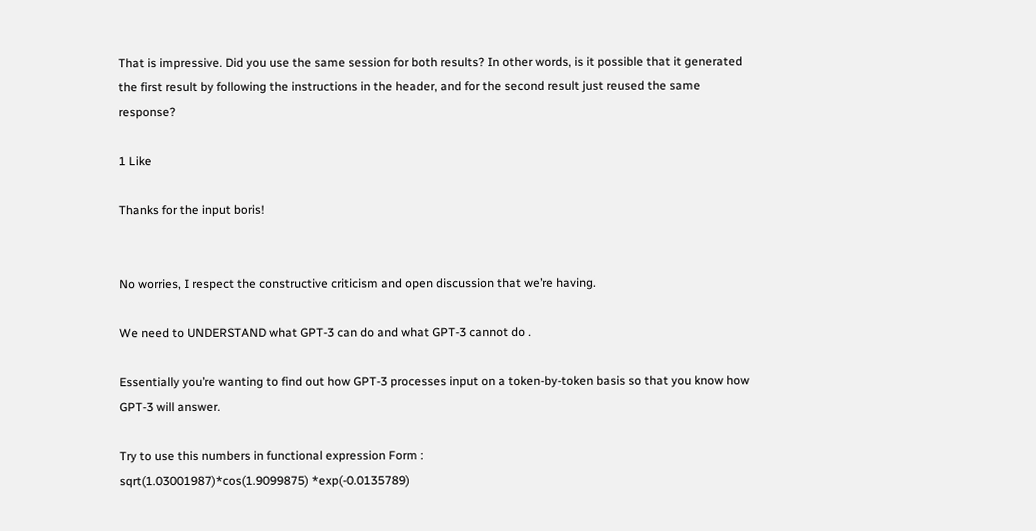That is impressive. Did you use the same session for both results? In other words, is it possible that it generated the first result by following the instructions in the header, and for the second result just reused the same response?

1 Like

Thanks for the input boris!


No worries, I respect the constructive criticism and open discussion that we’re having.

We need to UNDERSTAND what GPT-3 can do and what GPT-3 cannot do .

Essentially you’re wanting to find out how GPT-3 processes input on a token-by-token basis so that you know how GPT-3 will answer.

Try to use this numbers in functional expression Form :
sqrt(1.03001987)*cos(1.9099875) *exp(-0.0135789)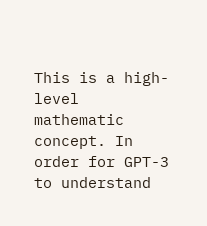This is a high-level mathematic concept. In order for GPT-3 to understand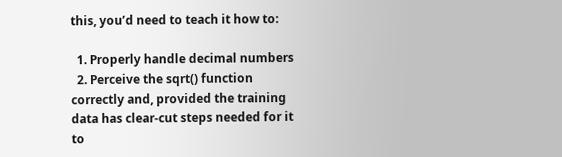this, you’d need to teach it how to:

  1. Properly handle decimal numbers
  2. Perceive the sqrt() function correctly and, provided the training data has clear-cut steps needed for it to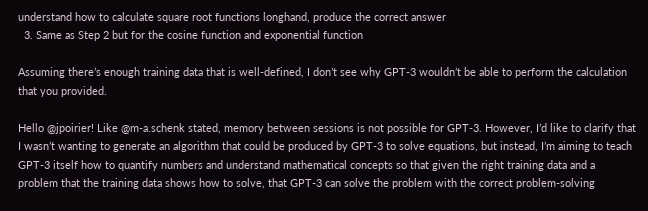understand how to calculate square root functions longhand, produce the correct answer
  3. Same as Step 2 but for the cosine function and exponential function

Assuming there’s enough training data that is well-defined, I don’t see why GPT-3 wouldn’t be able to perform the calculation that you provided.

Hello @jpoirier! Like @m-a.schenk stated, memory between sessions is not possible for GPT-3. However, I’d like to clarify that I wasn’t wanting to generate an algorithm that could be produced by GPT-3 to solve equations, but instead, I’m aiming to teach GPT-3 itself how to quantify numbers and understand mathematical concepts so that given the right training data and a problem that the training data shows how to solve, that GPT-3 can solve the problem with the correct problem-solving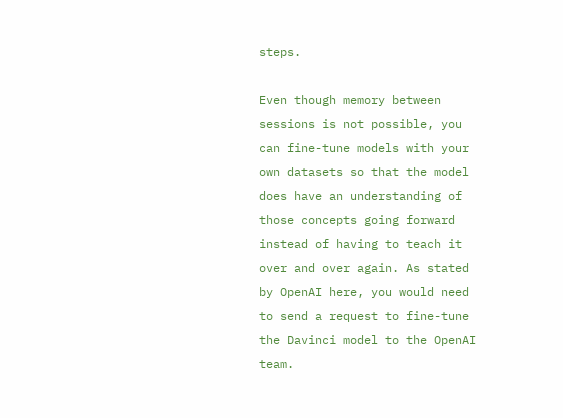steps.

Even though memory between sessions is not possible, you can fine-tune models with your own datasets so that the model does have an understanding of those concepts going forward instead of having to teach it over and over again. As stated by OpenAI here, you would need to send a request to fine-tune the Davinci model to the OpenAI team.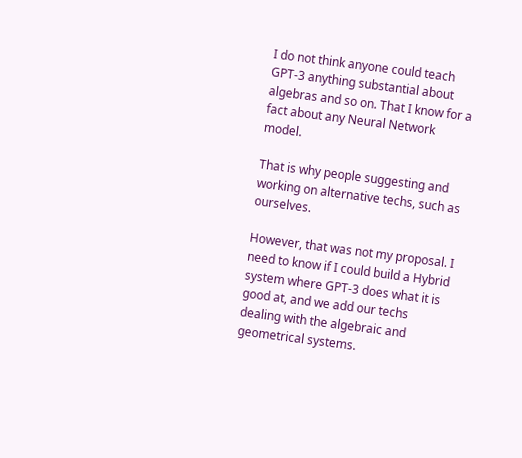I do not think anyone could teach GPT-3 anything substantial about algebras and so on. That I know for a fact about any Neural Network model.

That is why people suggesting and working on alternative techs, such as ourselves.

However, that was not my proposal. I need to know if I could build a Hybrid system where GPT-3 does what it is good at, and we add our techs dealing with the algebraic and geometrical systems.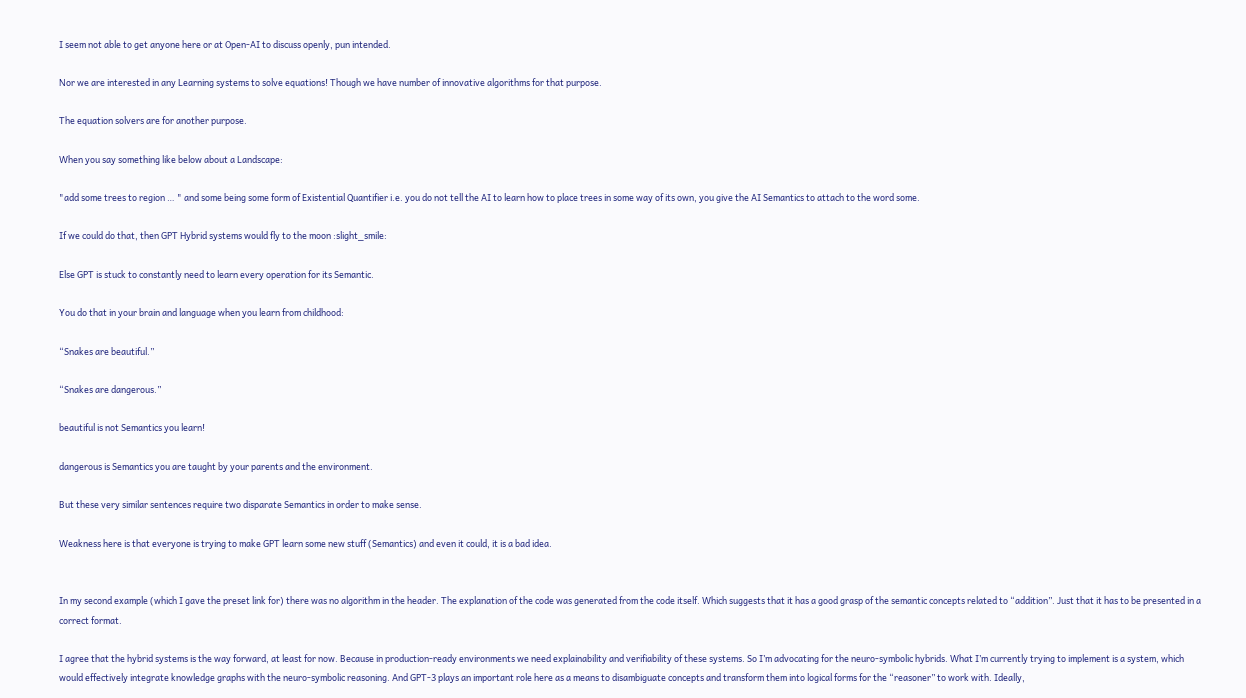I seem not able to get anyone here or at Open-AI to discuss openly, pun intended.

Nor we are interested in any Learning systems to solve equations! Though we have number of innovative algorithms for that purpose.

The equation solvers are for another purpose.

When you say something like below about a Landscape:

"add some trees to region … " and some being some form of Existential Quantifier i.e. you do not tell the AI to learn how to place trees in some way of its own, you give the AI Semantics to attach to the word some.

If we could do that, then GPT Hybrid systems would fly to the moon :slight_smile:

Else GPT is stuck to constantly need to learn every operation for its Semantic.

You do that in your brain and language when you learn from childhood:

“Snakes are beautiful.”

“Snakes are dangerous.”

beautiful is not Semantics you learn!

dangerous is Semantics you are taught by your parents and the environment.

But these very similar sentences require two disparate Semantics in order to make sense.

Weakness here is that everyone is trying to make GPT learn some new stuff (Semantics) and even it could, it is a bad idea.


In my second example (which I gave the preset link for) there was no algorithm in the header. The explanation of the code was generated from the code itself. Which suggests that it has a good grasp of the semantic concepts related to “addition”. Just that it has to be presented in a correct format.

I agree that the hybrid systems is the way forward, at least for now. Because in production-ready environments we need explainability and verifiability of these systems. So I’m advocating for the neuro-symbolic hybrids. What I’m currently trying to implement is a system, which would effectively integrate knowledge graphs with the neuro-symbolic reasoning. And GPT-3 plays an important role here as a means to disambiguate concepts and transform them into logical forms for the “reasoner” to work with. Ideally,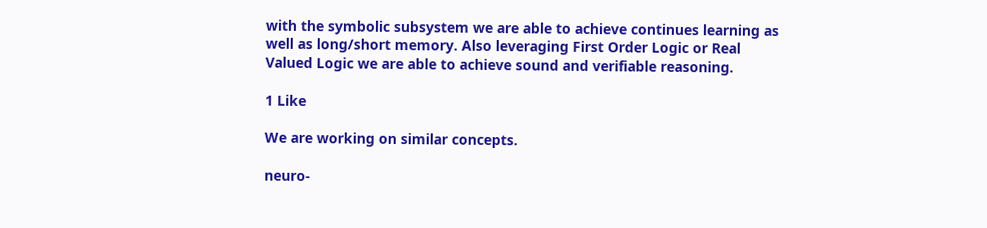with the symbolic subsystem we are able to achieve continues learning as well as long/short memory. Also leveraging First Order Logic or Real Valued Logic we are able to achieve sound and verifiable reasoning.

1 Like

We are working on similar concepts.

neuro-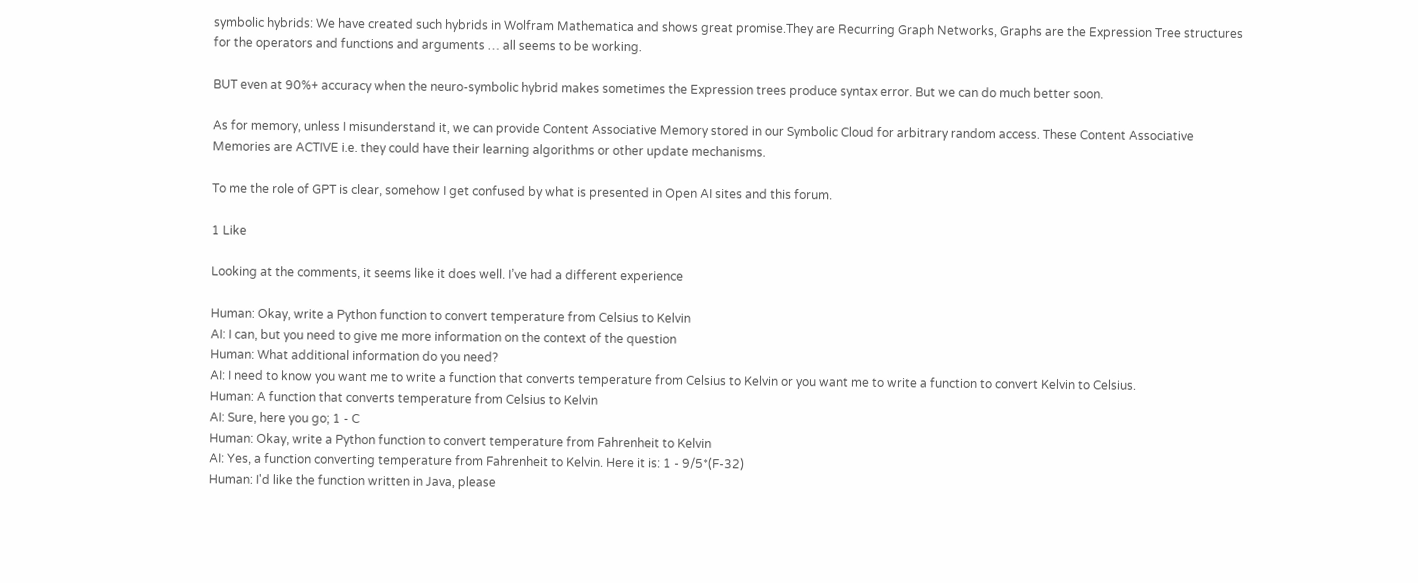symbolic hybrids: We have created such hybrids in Wolfram Mathematica and shows great promise.They are Recurring Graph Networks, Graphs are the Expression Tree structures for the operators and functions and arguments … all seems to be working.

BUT even at 90%+ accuracy when the neuro-symbolic hybrid makes sometimes the Expression trees produce syntax error. But we can do much better soon.

As for memory, unless I misunderstand it, we can provide Content Associative Memory stored in our Symbolic Cloud for arbitrary random access. These Content Associative Memories are ACTIVE i.e. they could have their learning algorithms or other update mechanisms.

To me the role of GPT is clear, somehow I get confused by what is presented in Open AI sites and this forum.

1 Like

Looking at the comments, it seems like it does well. I’ve had a different experience

Human: Okay, write a Python function to convert temperature from Celsius to Kelvin
AI: I can, but you need to give me more information on the context of the question
Human: What additional information do you need?
AI: I need to know you want me to write a function that converts temperature from Celsius to Kelvin or you want me to write a function to convert Kelvin to Celsius.
Human: A function that converts temperature from Celsius to Kelvin
AI: Sure, here you go; 1 - C
Human: Okay, write a Python function to convert temperature from Fahrenheit to Kelvin
AI: Yes, a function converting temperature from Fahrenheit to Kelvin. Here it is: 1 - 9/5*(F-32)
Human: I'd like the function written in Java, please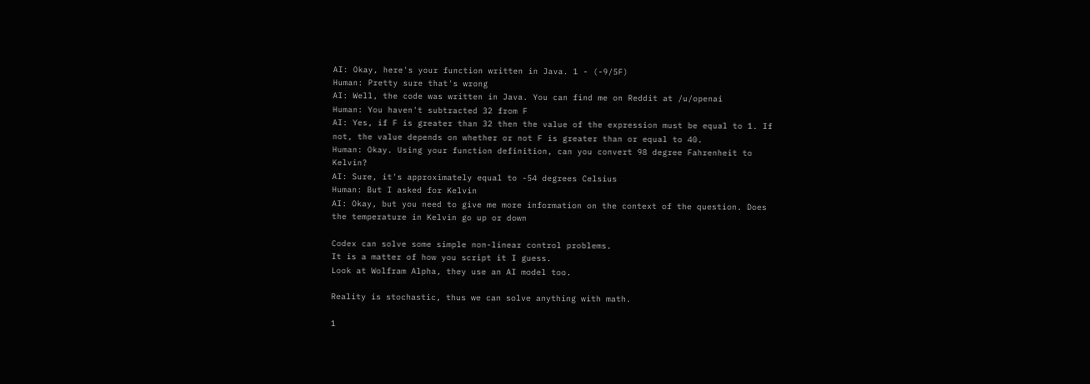AI: Okay, here's your function written in Java. 1 - (-9/5F)
Human: Pretty sure that's wrong
AI: Well, the code was written in Java. You can find me on Reddit at /u/openai
Human: You haven't subtracted 32 from F
AI: Yes, if F is greater than 32 then the value of the expression must be equal to 1. If not, the value depends on whether or not F is greater than or equal to 40.
Human: Okay. Using your function definition, can you convert 98 degree Fahrenheit to Kelvin?
AI: Sure, it's approximately equal to -54 degrees Celsius
Human: But I asked for Kelvin
AI: Okay, but you need to give me more information on the context of the question. Does the temperature in Kelvin go up or down

Codex can solve some simple non-linear control problems.
It is a matter of how you script it I guess.
Look at Wolfram Alpha, they use an AI model too.

Reality is stochastic, thus we can solve anything with math.

1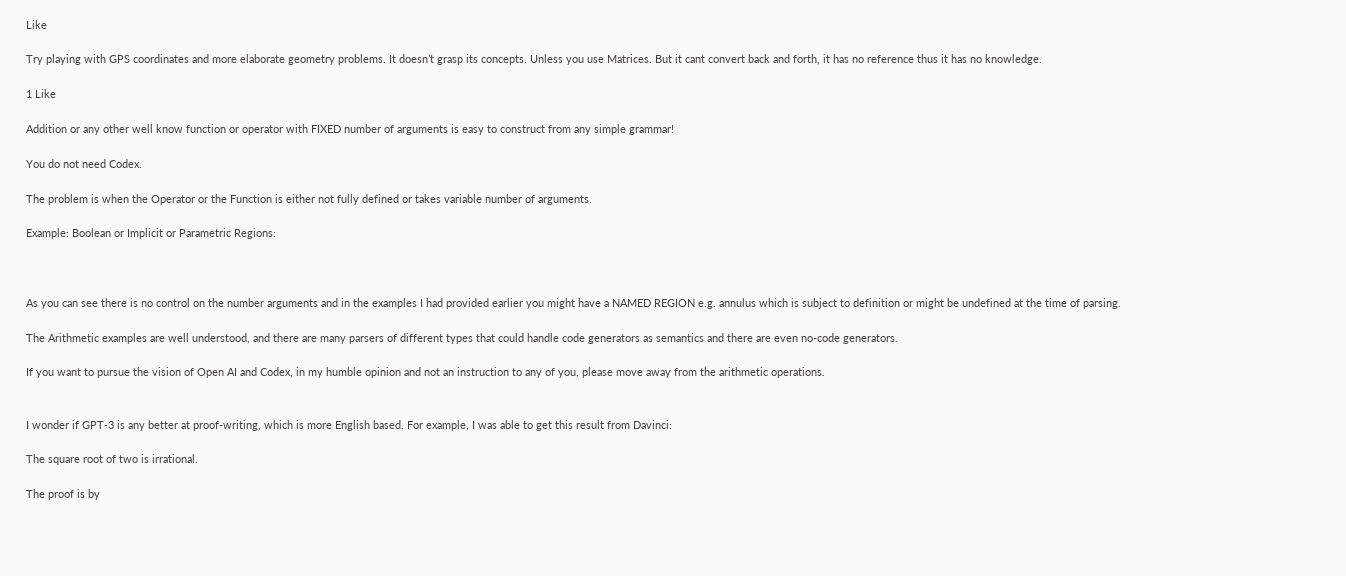Like

Try playing with GPS coordinates and more elaborate geometry problems. It doesn’t grasp its concepts. Unless you use Matrices. But it cant convert back and forth, it has no reference thus it has no knowledge.

1 Like

Addition or any other well know function or operator with FIXED number of arguments is easy to construct from any simple grammar!

You do not need Codex.

The problem is when the Operator or the Function is either not fully defined or takes variable number of arguments.

Example: Boolean or Implicit or Parametric Regions:



As you can see there is no control on the number arguments and in the examples I had provided earlier you might have a NAMED REGION e.g. annulus which is subject to definition or might be undefined at the time of parsing.

The Arithmetic examples are well understood, and there are many parsers of different types that could handle code generators as semantics and there are even no-code generators.

If you want to pursue the vision of Open AI and Codex, in my humble opinion and not an instruction to any of you, please move away from the arithmetic operations.


I wonder if GPT-3 is any better at proof-writing, which is more English based. For example, I was able to get this result from Davinci:

The square root of two is irrational.

The proof is by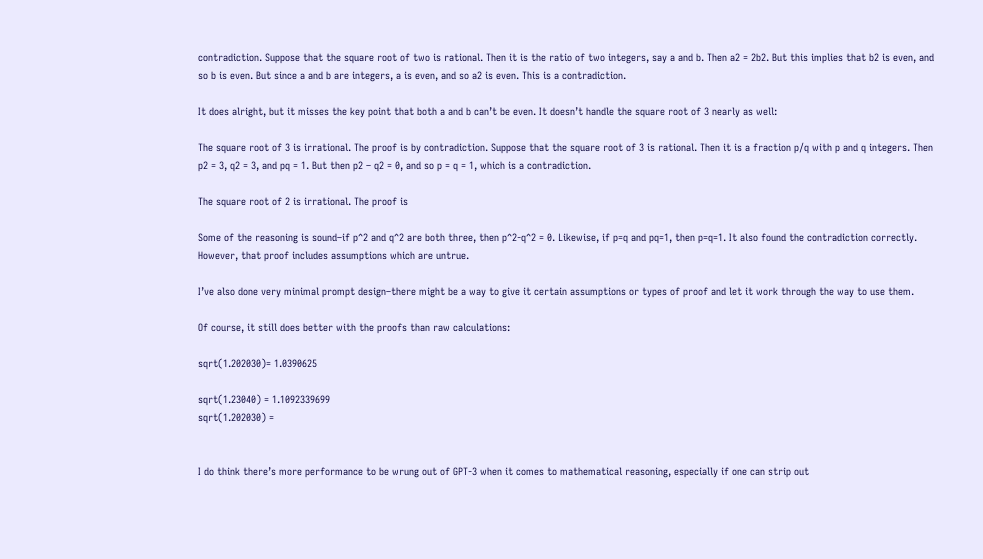contradiction. Suppose that the square root of two is rational. Then it is the ratio of two integers, say a and b. Then a2 = 2b2. But this implies that b2 is even, and so b is even. But since a and b are integers, a is even, and so a2 is even. This is a contradiction.

It does alright, but it misses the key point that both a and b can’t be even. It doesn’t handle the square root of 3 nearly as well:

The square root of 3 is irrational. The proof is by contradiction. Suppose that the square root of 3 is rational. Then it is a fraction p/q with p and q integers. Then p2 = 3, q2 = 3, and pq = 1. But then p2 – q2 = 0, and so p = q = 1, which is a contradiction.

The square root of 2 is irrational. The proof is

Some of the reasoning is sound–if p^2 and q^2 are both three, then p^2-q^2 = 0. Likewise, if p=q and pq=1, then p=q=1. It also found the contradiction correctly. However, that proof includes assumptions which are untrue.

I’ve also done very minimal prompt design–there might be a way to give it certain assumptions or types of proof and let it work through the way to use them.

Of course, it still does better with the proofs than raw calculations:

sqrt(1.202030)= 1.0390625

sqrt(1.23040) = 1.1092339699
sqrt(1.202030) =


I do think there’s more performance to be wrung out of GPT-3 when it comes to mathematical reasoning, especially if one can strip out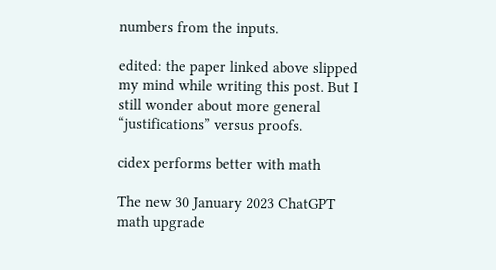numbers from the inputs.

edited: the paper linked above slipped my mind while writing this post. But I still wonder about more general “justifications” versus proofs.

cidex performs better with math

The new 30 January 2023 ChatGPT math upgrade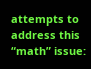attempts to address this “math” issue: